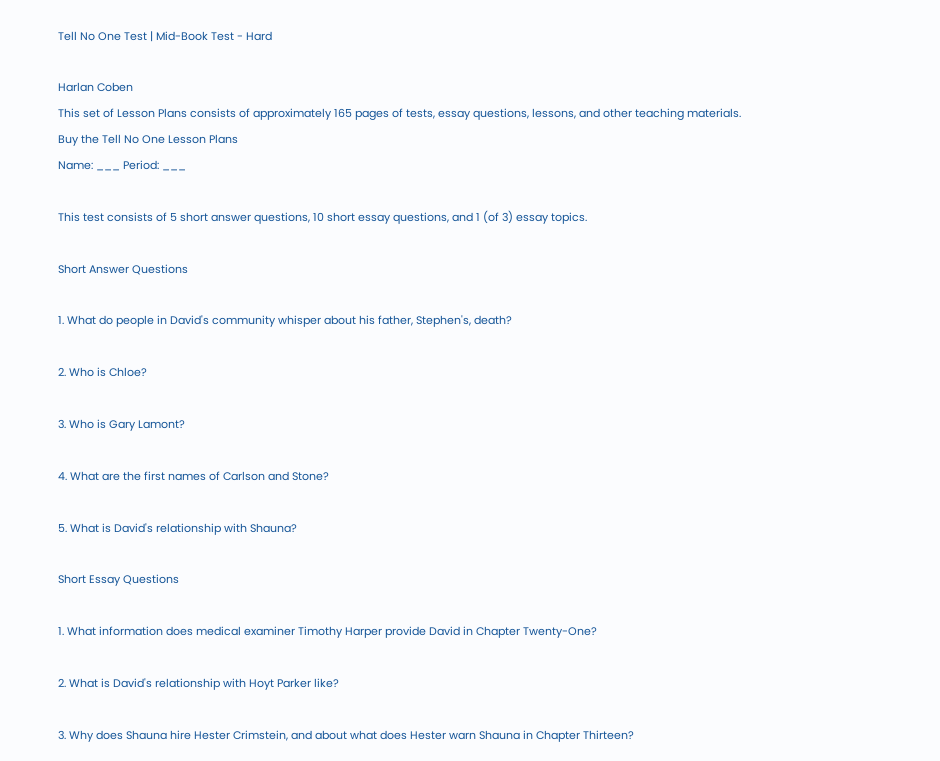Tell No One Test | Mid-Book Test - Hard

Harlan Coben
This set of Lesson Plans consists of approximately 165 pages of tests, essay questions, lessons, and other teaching materials.
Buy the Tell No One Lesson Plans
Name: ___ Period: ___

This test consists of 5 short answer questions, 10 short essay questions, and 1 (of 3) essay topics.

Short Answer Questions

1. What do people in David's community whisper about his father, Stephen's, death?

2. Who is Chloe?

3. Who is Gary Lamont?

4. What are the first names of Carlson and Stone?

5. What is David's relationship with Shauna?

Short Essay Questions

1. What information does medical examiner Timothy Harper provide David in Chapter Twenty-One?

2. What is David's relationship with Hoyt Parker like?

3. Why does Shauna hire Hester Crimstein, and about what does Hester warn Shauna in Chapter Thirteen?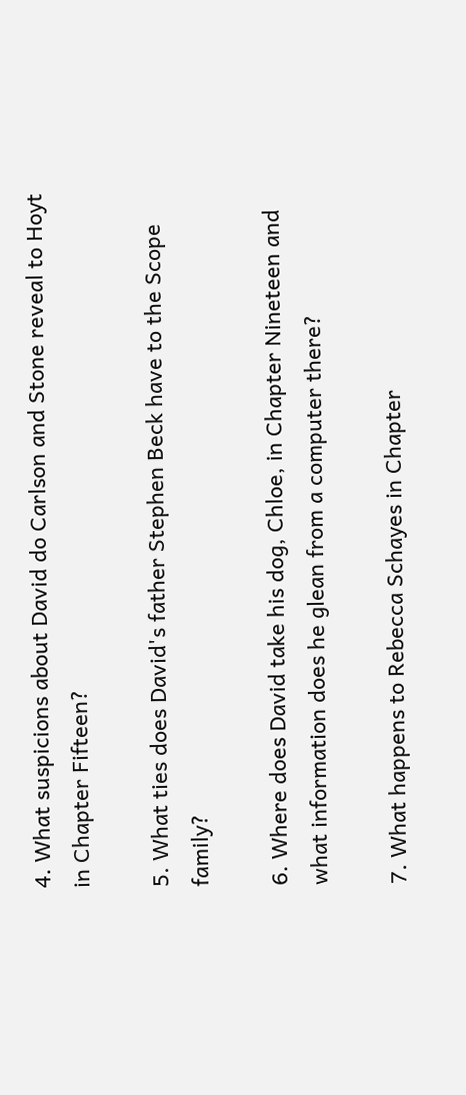4. What suspicions about David do Carlson and Stone reveal to Hoyt in Chapter Fifteen?

5. What ties does David's father Stephen Beck have to the Scope family?

6. Where does David take his dog, Chloe, in Chapter Nineteen and what information does he glean from a computer there?

7. What happens to Rebecca Schayes in Chapter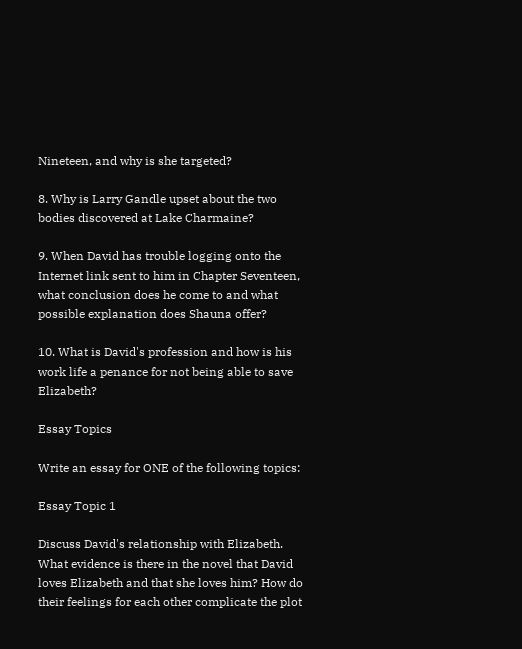Nineteen, and why is she targeted?

8. Why is Larry Gandle upset about the two bodies discovered at Lake Charmaine?

9. When David has trouble logging onto the Internet link sent to him in Chapter Seventeen, what conclusion does he come to and what possible explanation does Shauna offer?

10. What is David's profession and how is his work life a penance for not being able to save Elizabeth?

Essay Topics

Write an essay for ONE of the following topics:

Essay Topic 1

Discuss David's relationship with Elizabeth. What evidence is there in the novel that David loves Elizabeth and that she loves him? How do their feelings for each other complicate the plot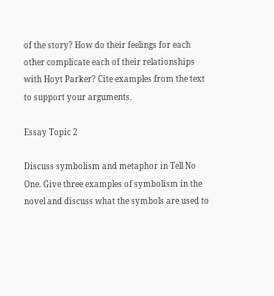of the story? How do their feelings for each other complicate each of their relationships with Hoyt Parker? Cite examples from the text to support your arguments.

Essay Topic 2

Discuss symbolism and metaphor in Tell No One. Give three examples of symbolism in the novel and discuss what the symbols are used to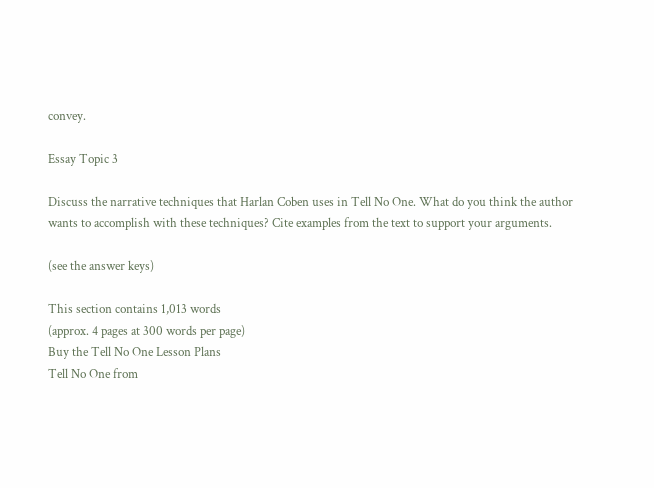convey.

Essay Topic 3

Discuss the narrative techniques that Harlan Coben uses in Tell No One. What do you think the author wants to accomplish with these techniques? Cite examples from the text to support your arguments.

(see the answer keys)

This section contains 1,013 words
(approx. 4 pages at 300 words per page)
Buy the Tell No One Lesson Plans
Tell No One from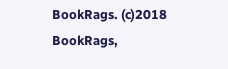BookRags. (c)2018 BookRags,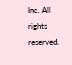Inc. All rights reserved.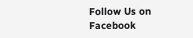Follow Us on Facebook